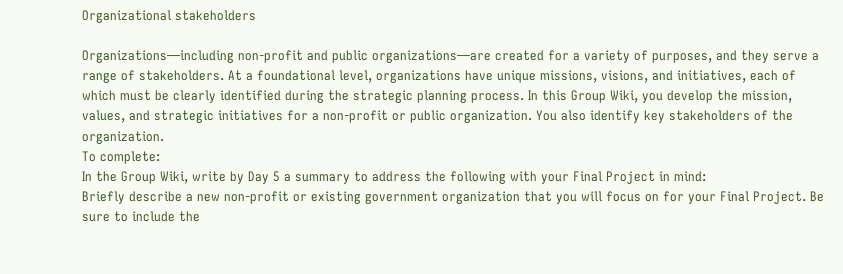Organizational stakeholders

Organizations—including non-profit and public organizations—are created for a variety of purposes, and they serve a range of stakeholders. At a foundational level, organizations have unique missions, visions, and initiatives, each of which must be clearly identified during the strategic planning process. In this Group Wiki, you develop the mission, values, and strategic initiatives for a non-profit or public organization. You also identify key stakeholders of the organization.
To complete:
In the Group Wiki, write by Day 5 a summary to address the following with your Final Project in mind:
Briefly describe a new non-profit or existing government organization that you will focus on for your Final Project. Be sure to include the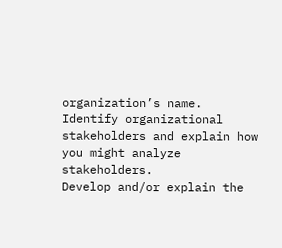organization’s name.
Identify organizational stakeholders and explain how you might analyze stakeholders.
Develop and/or explain the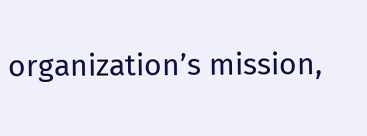organization’s mission,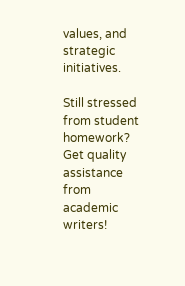values, and strategic initiatives.

Still stressed from student homework?
Get quality assistance from academic writers!